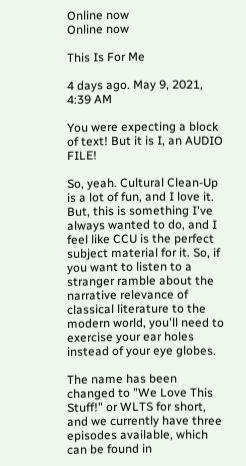Online now
Online now

This Is For Me

4 days ago. May 9, 2021, 4:39 AM

You were expecting a block of text! But it is I, an AUDIO FILE!

So, yeah. Cultural Clean-Up is a lot of fun, and I love it. But, this is something I've always wanted to do, and I feel like CCU is the perfect subject material for it. So, if you want to listen to a stranger ramble about the narrative relevance of classical literature to the modern world, you'll need to exercise your ear holes instead of your eye globes.

The name has been changed to "We Love This Stuff!" or WLTS for short, and we currently have three episodes available, which can be found in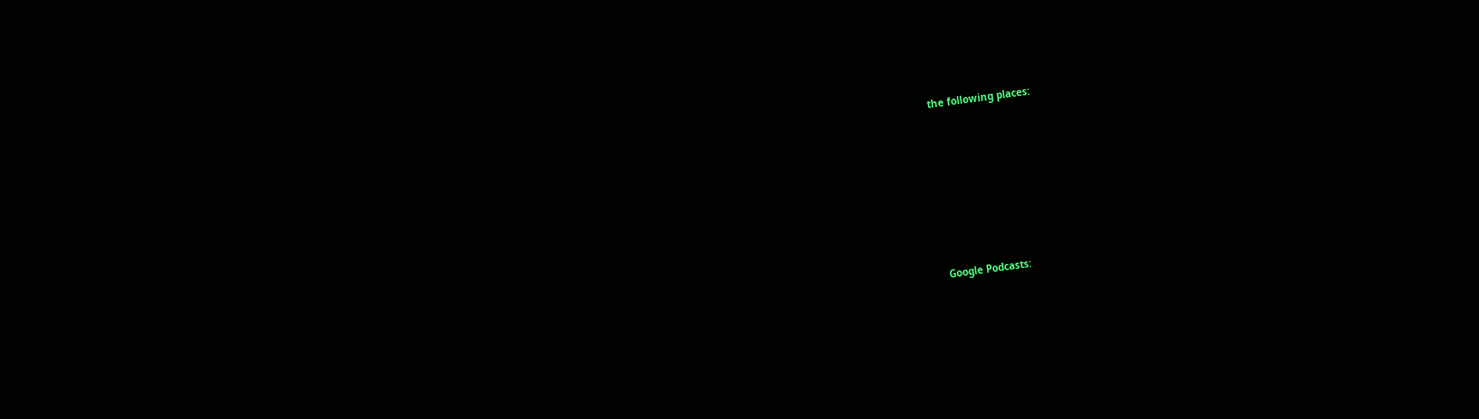the following places:








Google Podcasts: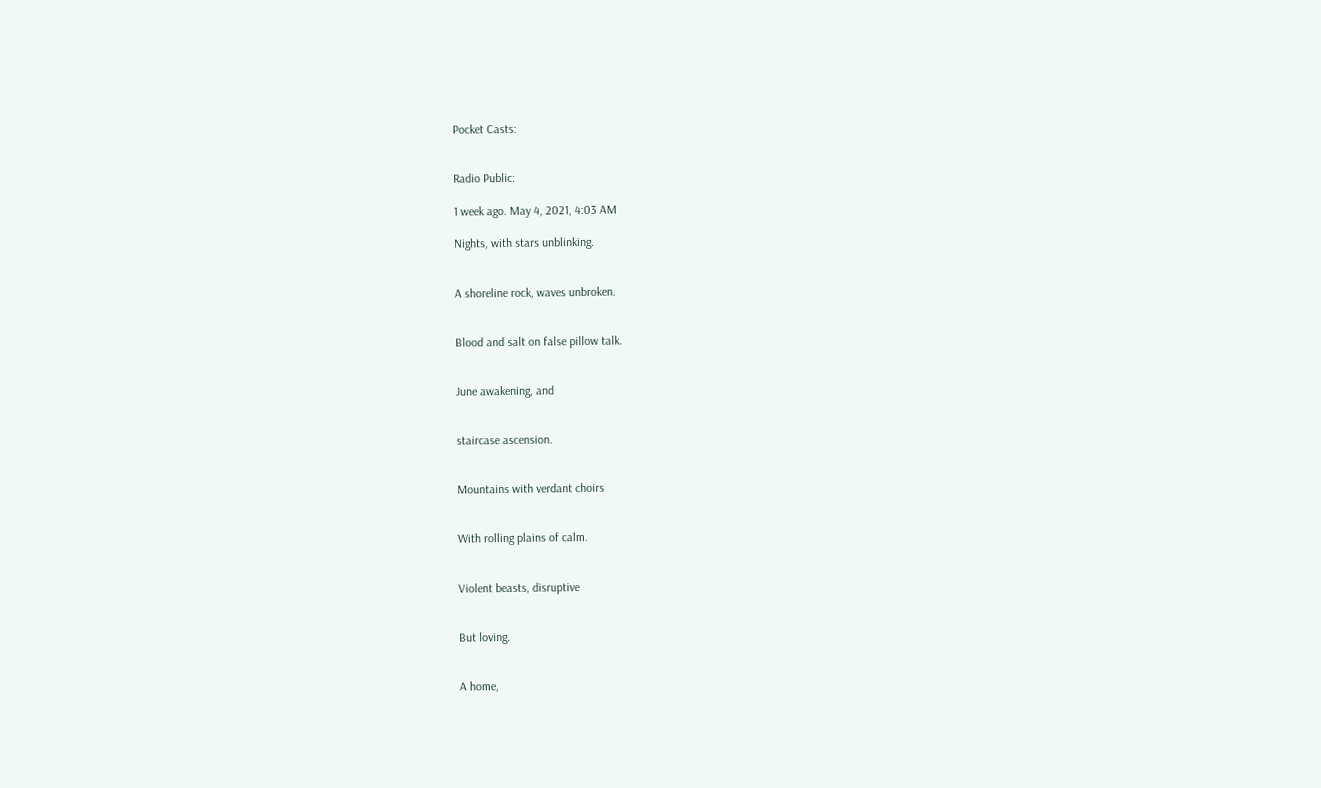Pocket Casts:


Radio Public:

1 week ago. May 4, 2021, 4:03 AM

Nights, with stars unblinking.


A shoreline rock, waves unbroken.


Blood and salt on false pillow talk.


June awakening, and


staircase ascension.


Mountains with verdant choirs


With rolling plains of calm.


Violent beasts, disruptive


But loving.


A home,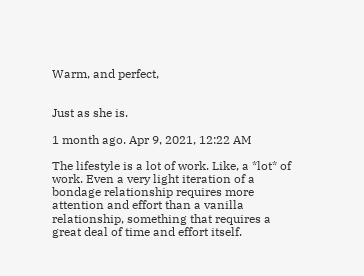Warm, and perfect,


Just as she is.

1 month ago. Apr 9, 2021, 12:22 AM

The lifestyle is a lot of work. Like, a *lot* of work. Even a very light iteration of a bondage relationship requires more attention and effort than a vanilla relationship, something that requires a great deal of time and effort itself.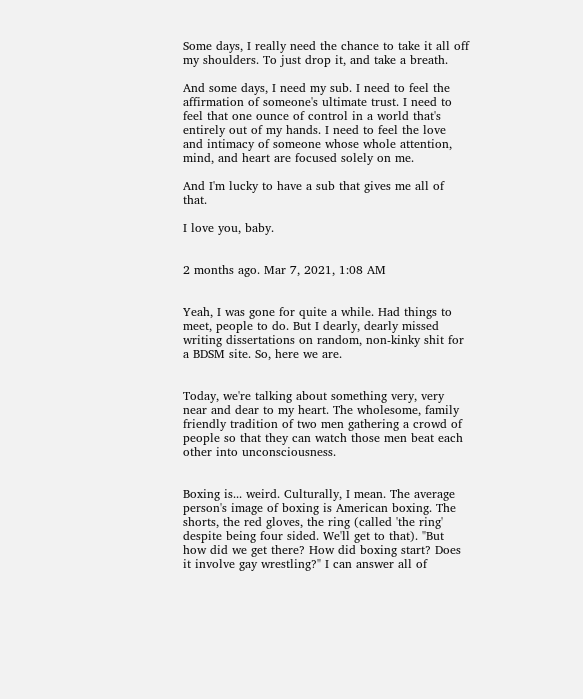Some days, I really need the chance to take it all off my shoulders. To just drop it, and take a breath.

And some days, I need my sub. I need to feel the affirmation of someone's ultimate trust. I need to feel that one ounce of control in a world that's entirely out of my hands. I need to feel the love and intimacy of someone whose whole attention, mind, and heart are focused solely on me.

And I'm lucky to have a sub that gives me all of that.

I love you, baby.


2 months ago. Mar 7, 2021, 1:08 AM


Yeah, I was gone for quite a while. Had things to meet, people to do. But I dearly, dearly missed writing dissertations on random, non-kinky shit for a BDSM site. So, here we are.


Today, we're talking about something very, very near and dear to my heart. The wholesome, family friendly tradition of two men gathering a crowd of people so that they can watch those men beat each other into unconsciousness.


Boxing is... weird. Culturally, I mean. The average person's image of boxing is American boxing. The shorts, the red gloves, the ring (called 'the ring' despite being four sided. We'll get to that). "But how did we get there? How did boxing start? Does it involve gay wrestling?" I can answer all of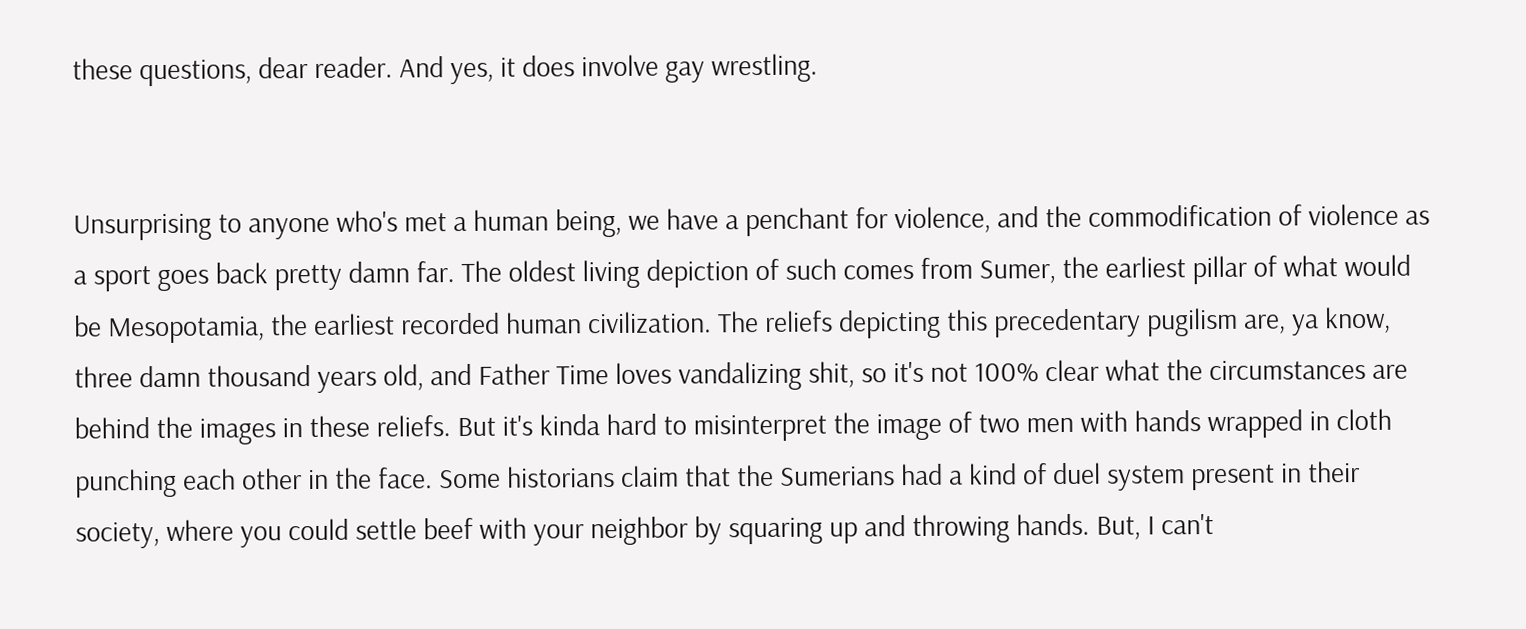these questions, dear reader. And yes, it does involve gay wrestling.


Unsurprising to anyone who's met a human being, we have a penchant for violence, and the commodification of violence as a sport goes back pretty damn far. The oldest living depiction of such comes from Sumer, the earliest pillar of what would be Mesopotamia, the earliest recorded human civilization. The reliefs depicting this precedentary pugilism are, ya know, three damn thousand years old, and Father Time loves vandalizing shit, so it's not 100% clear what the circumstances are behind the images in these reliefs. But it's kinda hard to misinterpret the image of two men with hands wrapped in cloth punching each other in the face. Some historians claim that the Sumerians had a kind of duel system present in their society, where you could settle beef with your neighbor by squaring up and throwing hands. But, I can't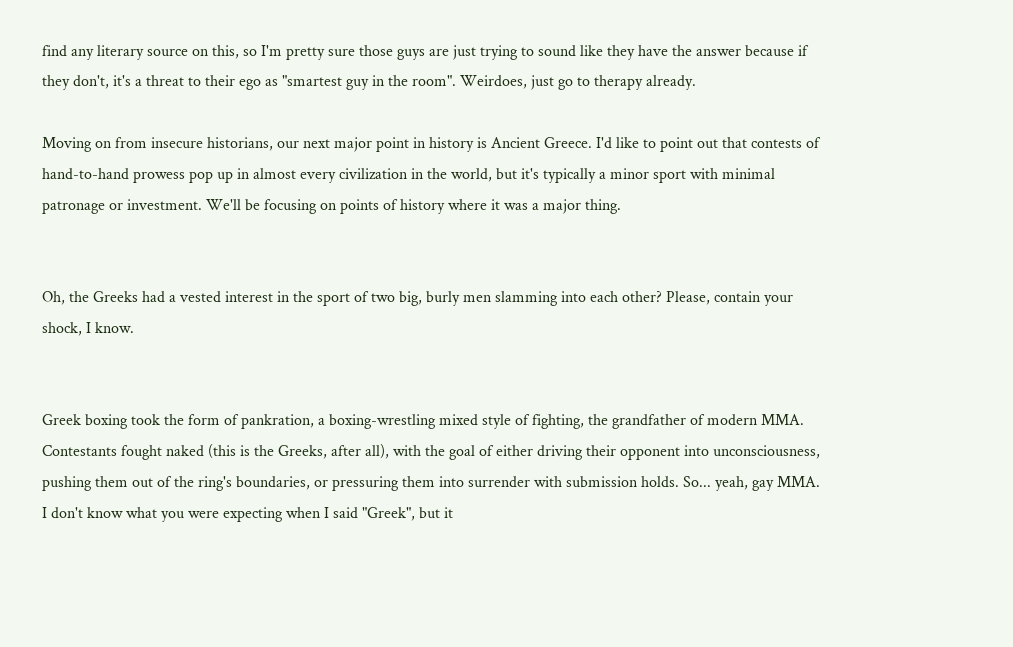find any literary source on this, so I'm pretty sure those guys are just trying to sound like they have the answer because if they don't, it's a threat to their ego as "smartest guy in the room". Weirdoes, just go to therapy already.

Moving on from insecure historians, our next major point in history is Ancient Greece. I'd like to point out that contests of hand-to-hand prowess pop up in almost every civilization in the world, but it's typically a minor sport with minimal patronage or investment. We'll be focusing on points of history where it was a major thing.


Oh, the Greeks had a vested interest in the sport of two big, burly men slamming into each other? Please, contain your shock, I know.


Greek boxing took the form of pankration, a boxing-wrestling mixed style of fighting, the grandfather of modern MMA. Contestants fought naked (this is the Greeks, after all), with the goal of either driving their opponent into unconsciousness, pushing them out of the ring's boundaries, or pressuring them into surrender with submission holds. So... yeah, gay MMA. I don't know what you were expecting when I said "Greek", but it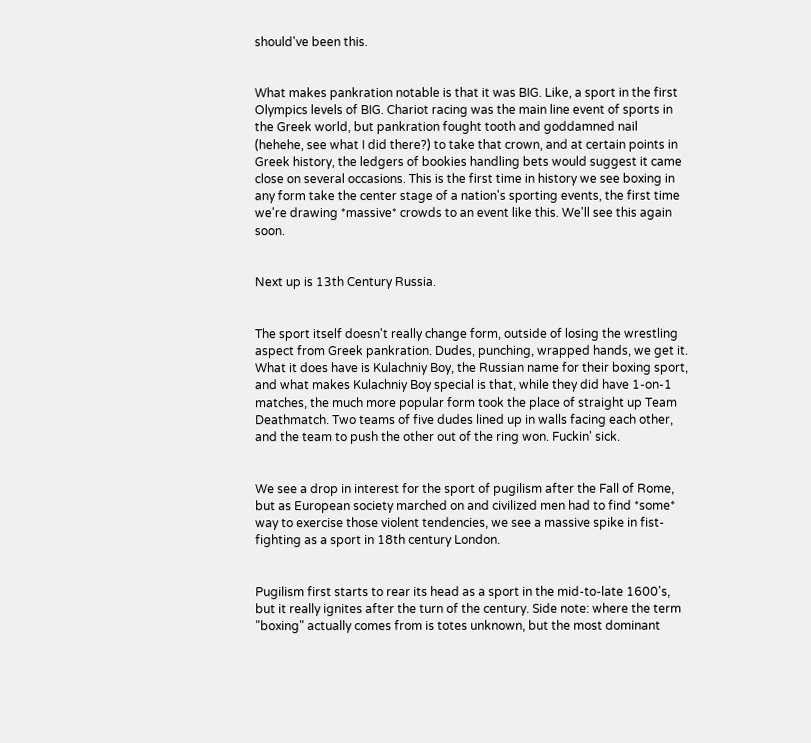should've been this.


What makes pankration notable is that it was BIG. Like, a sport in the first Olympics levels of BIG. Chariot racing was the main line event of sports in the Greek world, but pankration fought tooth and goddamned nail (hehehe, see what I did there?) to take that crown, and at certain points in Greek history, the ledgers of bookies handling bets would suggest it came close on several occasions. This is the first time in history we see boxing in any form take the center stage of a nation's sporting events, the first time we're drawing *massive* crowds to an event like this. We'll see this again soon.


Next up is 13th Century Russia.


The sport itself doesn't really change form, outside of losing the wrestling aspect from Greek pankration. Dudes, punching, wrapped hands, we get it. What it does have is Kulachniy Boy, the Russian name for their boxing sport, and what makes Kulachniy Boy special is that, while they did have 1-on-1 matches, the much more popular form took the place of straight up Team Deathmatch. Two teams of five dudes lined up in walls facing each other, and the team to push the other out of the ring won. Fuckin' sick.


We see a drop in interest for the sport of pugilism after the Fall of Rome, but as European society marched on and civilized men had to find *some* way to exercise those violent tendencies, we see a massive spike in fist-fighting as a sport in 18th century London.


Pugilism first starts to rear its head as a sport in the mid-to-late 1600's, but it really ignites after the turn of the century. Side note: where the term "boxing" actually comes from is totes unknown, but the most dominant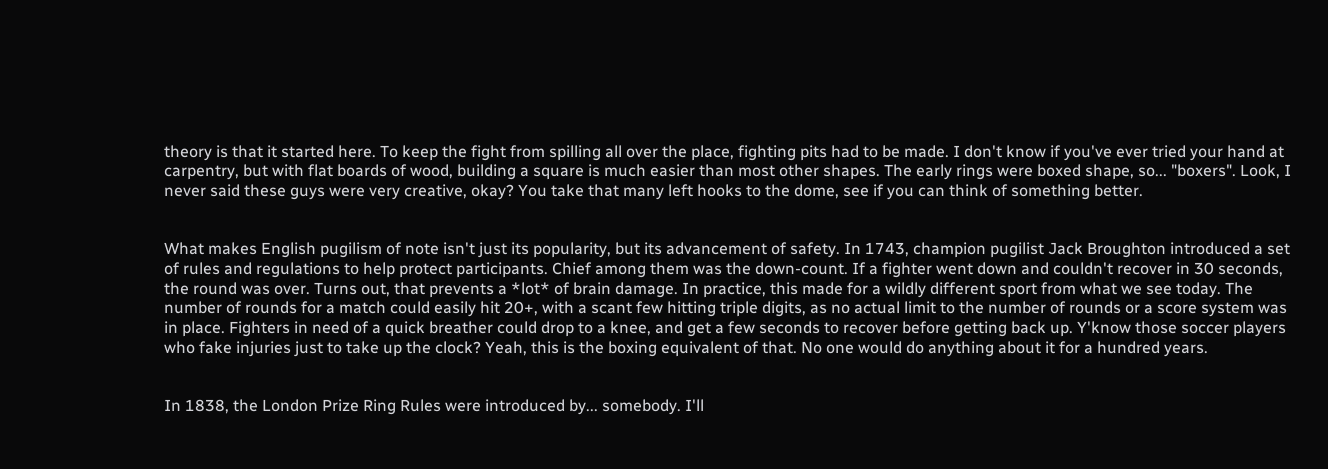theory is that it started here. To keep the fight from spilling all over the place, fighting pits had to be made. I don't know if you've ever tried your hand at carpentry, but with flat boards of wood, building a square is much easier than most other shapes. The early rings were boxed shape, so... "boxers". Look, I never said these guys were very creative, okay? You take that many left hooks to the dome, see if you can think of something better.


What makes English pugilism of note isn't just its popularity, but its advancement of safety. In 1743, champion pugilist Jack Broughton introduced a set of rules and regulations to help protect participants. Chief among them was the down-count. If a fighter went down and couldn't recover in 30 seconds, the round was over. Turns out, that prevents a *lot* of brain damage. In practice, this made for a wildly different sport from what we see today. The number of rounds for a match could easily hit 20+, with a scant few hitting triple digits, as no actual limit to the number of rounds or a score system was in place. Fighters in need of a quick breather could drop to a knee, and get a few seconds to recover before getting back up. Y'know those soccer players who fake injuries just to take up the clock? Yeah, this is the boxing equivalent of that. No one would do anything about it for a hundred years.


In 1838, the London Prize Ring Rules were introduced by... somebody. I'll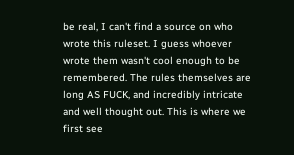be real, I can't find a source on who wrote this ruleset. I guess whoever wrote them wasn't cool enough to be remembered. The rules themselves are long AS FUCK, and incredibly intricate and well thought out. This is where we first see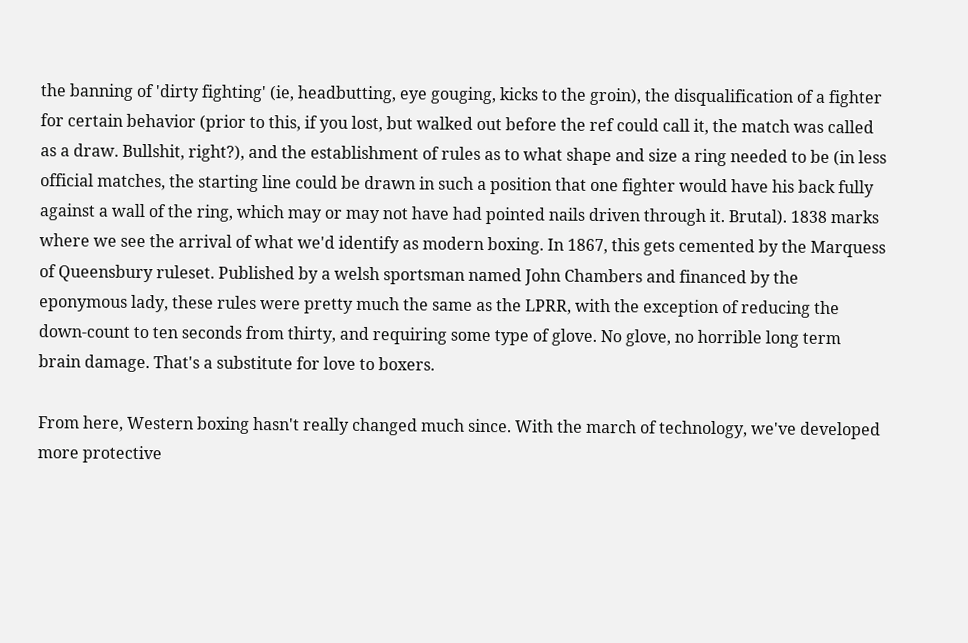the banning of 'dirty fighting' (ie, headbutting, eye gouging, kicks to the groin), the disqualification of a fighter for certain behavior (prior to this, if you lost, but walked out before the ref could call it, the match was called as a draw. Bullshit, right?), and the establishment of rules as to what shape and size a ring needed to be (in less official matches, the starting line could be drawn in such a position that one fighter would have his back fully against a wall of the ring, which may or may not have had pointed nails driven through it. Brutal). 1838 marks where we see the arrival of what we'd identify as modern boxing. In 1867, this gets cemented by the Marquess of Queensbury ruleset. Published by a welsh sportsman named John Chambers and financed by the eponymous lady, these rules were pretty much the same as the LPRR, with the exception of reducing the down-count to ten seconds from thirty, and requiring some type of glove. No glove, no horrible long term brain damage. That's a substitute for love to boxers.

From here, Western boxing hasn't really changed much since. With the march of technology, we've developed more protective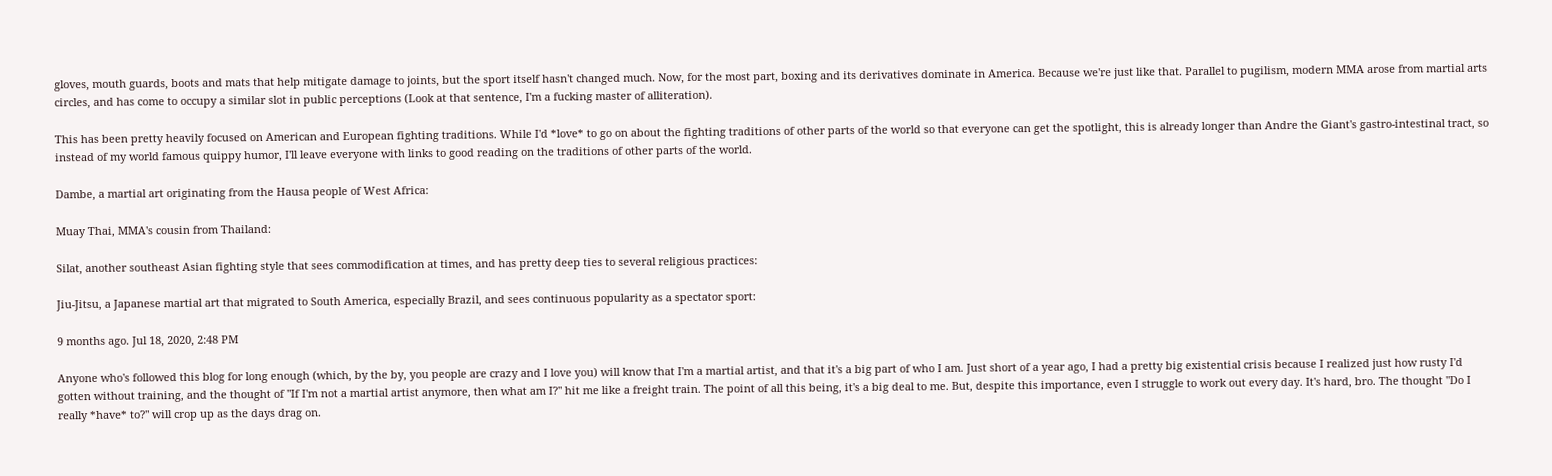gloves, mouth guards, boots and mats that help mitigate damage to joints, but the sport itself hasn't changed much. Now, for the most part, boxing and its derivatives dominate in America. Because we're just like that. Parallel to pugilism, modern MMA arose from martial arts circles, and has come to occupy a similar slot in public perceptions (Look at that sentence, I'm a fucking master of alliteration).

This has been pretty heavily focused on American and European fighting traditions. While I'd *love* to go on about the fighting traditions of other parts of the world so that everyone can get the spotlight, this is already longer than Andre the Giant's gastro-intestinal tract, so instead of my world famous quippy humor, I'll leave everyone with links to good reading on the traditions of other parts of the world.

Dambe, a martial art originating from the Hausa people of West Africa:

Muay Thai, MMA's cousin from Thailand:

Silat, another southeast Asian fighting style that sees commodification at times, and has pretty deep ties to several religious practices:

Jiu-Jitsu, a Japanese martial art that migrated to South America, especially Brazil, and sees continuous popularity as a spectator sport:

9 months ago. Jul 18, 2020, 2:48 PM

Anyone who's followed this blog for long enough (which, by the by, you people are crazy and I love you) will know that I'm a martial artist, and that it's a big part of who I am. Just short of a year ago, I had a pretty big existential crisis because I realized just how rusty I'd gotten without training, and the thought of "If I'm not a martial artist anymore, then what am I?" hit me like a freight train. The point of all this being, it's a big deal to me. But, despite this importance, even I struggle to work out every day. It's hard, bro. The thought "Do I really *have* to?" will crop up as the days drag on.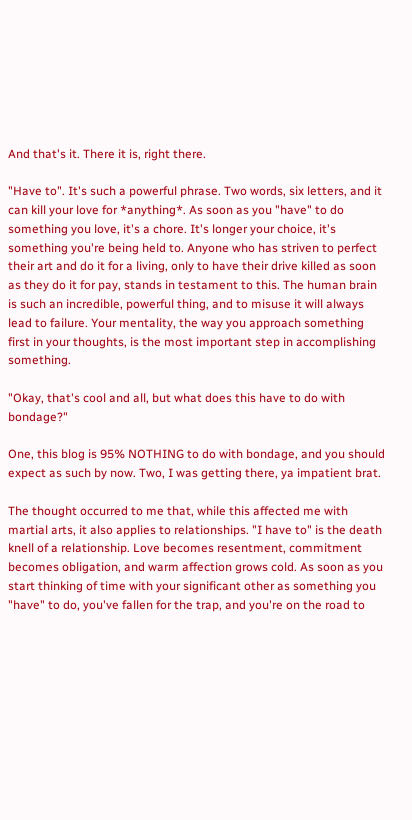And that's it. There it is, right there.

"Have to". It's such a powerful phrase. Two words, six letters, and it can kill your love for *anything*. As soon as you "have" to do something you love, it's a chore. It's longer your choice, it's something you're being held to. Anyone who has striven to perfect their art and do it for a living, only to have their drive killed as soon as they do it for pay, stands in testament to this. The human brain is such an incredible, powerful thing, and to misuse it will always lead to failure. Your mentality, the way you approach something first in your thoughts, is the most important step in accomplishing something.

"Okay, that's cool and all, but what does this have to do with bondage?"

One, this blog is 95% NOTHING to do with bondage, and you should expect as such by now. Two, I was getting there, ya impatient brat.

The thought occurred to me that, while this affected me with martial arts, it also applies to relationships. "I have to" is the death knell of a relationship. Love becomes resentment, commitment becomes obligation, and warm affection grows cold. As soon as you start thinking of time with your significant other as something you "have" to do, you've fallen for the trap, and you're on the road to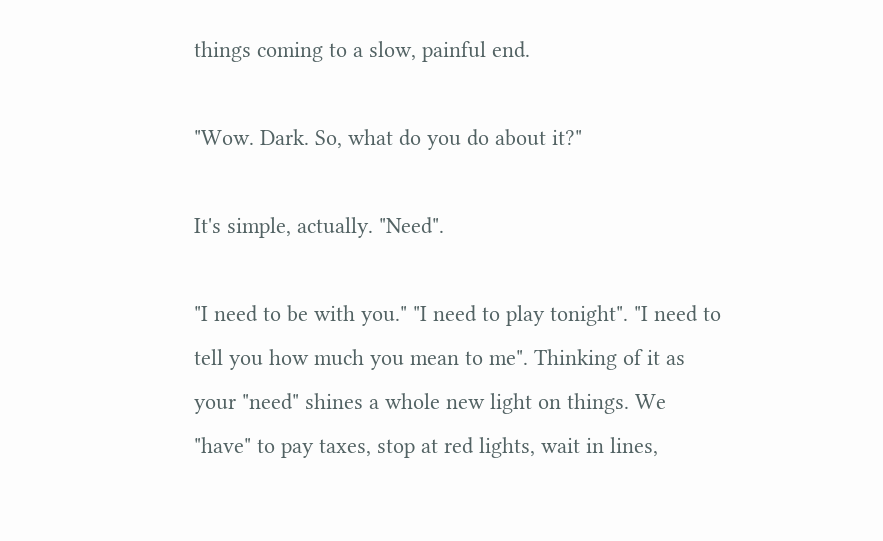things coming to a slow, painful end.

"Wow. Dark. So, what do you do about it?"

It's simple, actually. "Need".

"I need to be with you." "I need to play tonight". "I need to tell you how much you mean to me". Thinking of it as your "need" shines a whole new light on things. We "have" to pay taxes, stop at red lights, wait in lines,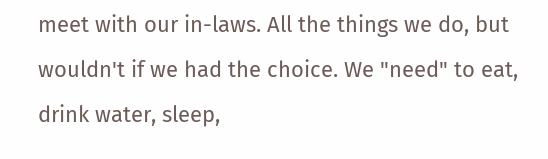meet with our in-laws. All the things we do, but wouldn't if we had the choice. We "need" to eat, drink water, sleep,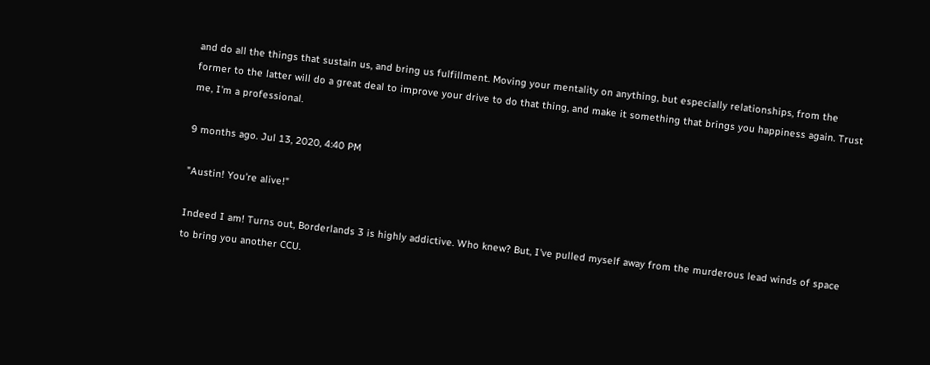and do all the things that sustain us, and bring us fulfillment. Moving your mentality on anything, but especially relationships, from the former to the latter will do a great deal to improve your drive to do that thing, and make it something that brings you happiness again. Trust me, I'm a professional.

9 months ago. Jul 13, 2020, 4:40 PM

"Austin! You're alive!"

Indeed I am! Turns out, Borderlands 3 is highly addictive. Who knew? But, I've pulled myself away from the murderous lead winds of space to bring you another CCU.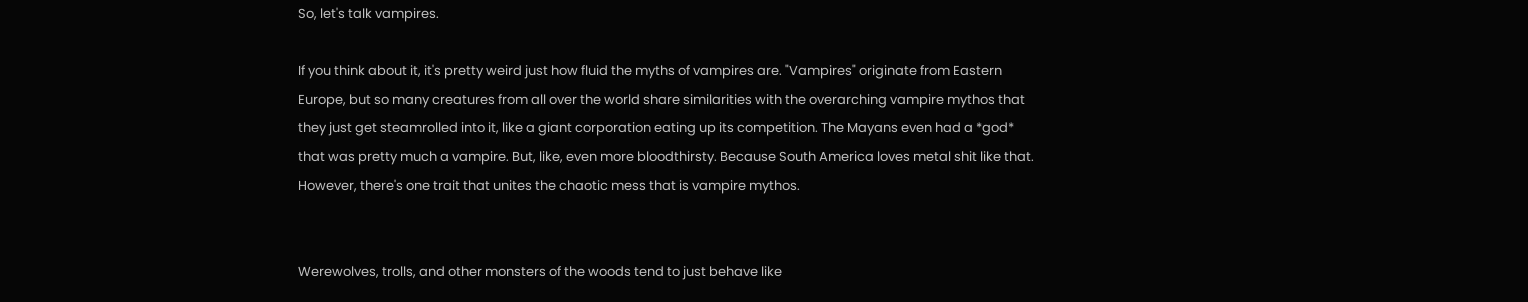So, let's talk vampires.

If you think about it, it's pretty weird just how fluid the myths of vampires are. "Vampires" originate from Eastern Europe, but so many creatures from all over the world share similarities with the overarching vampire mythos that they just get steamrolled into it, like a giant corporation eating up its competition. The Mayans even had a *god* that was pretty much a vampire. But, like, even more bloodthirsty. Because South America loves metal shit like that. However, there's one trait that unites the chaotic mess that is vampire mythos.


Werewolves, trolls, and other monsters of the woods tend to just behave like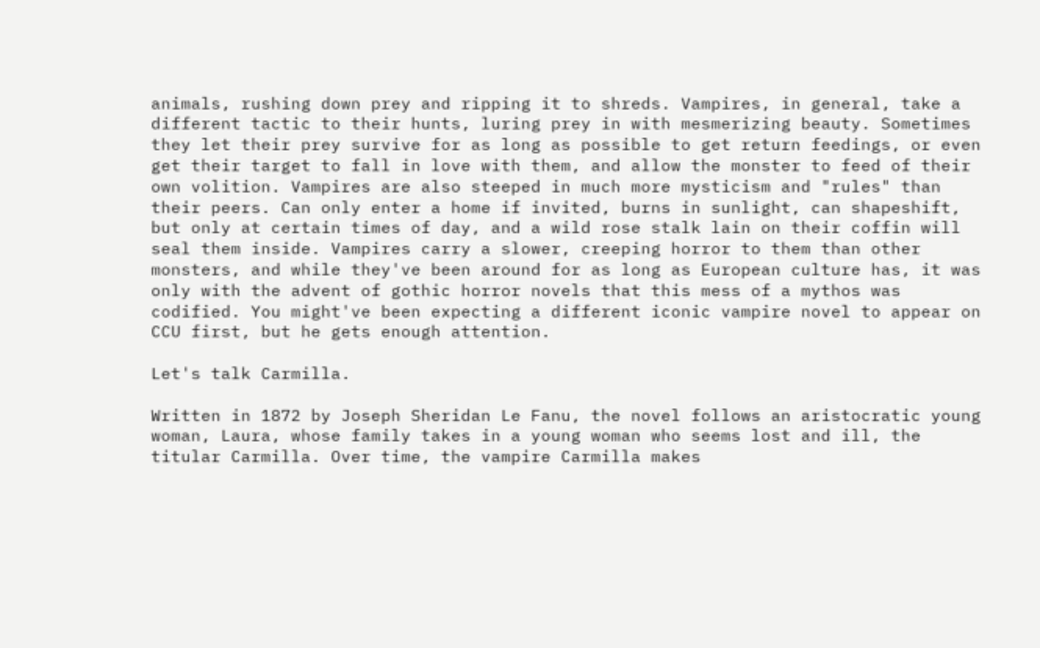animals, rushing down prey and ripping it to shreds. Vampires, in general, take a different tactic to their hunts, luring prey in with mesmerizing beauty. Sometimes they let their prey survive for as long as possible to get return feedings, or even get their target to fall in love with them, and allow the monster to feed of their own volition. Vampires are also steeped in much more mysticism and "rules" than their peers. Can only enter a home if invited, burns in sunlight, can shapeshift, but only at certain times of day, and a wild rose stalk lain on their coffin will seal them inside. Vampires carry a slower, creeping horror to them than other monsters, and while they've been around for as long as European culture has, it was only with the advent of gothic horror novels that this mess of a mythos was codified. You might've been expecting a different iconic vampire novel to appear on CCU first, but he gets enough attention.

Let's talk Carmilla.

Written in 1872 by Joseph Sheridan Le Fanu, the novel follows an aristocratic young woman, Laura, whose family takes in a young woman who seems lost and ill, the titular Carmilla. Over time, the vampire Carmilla makes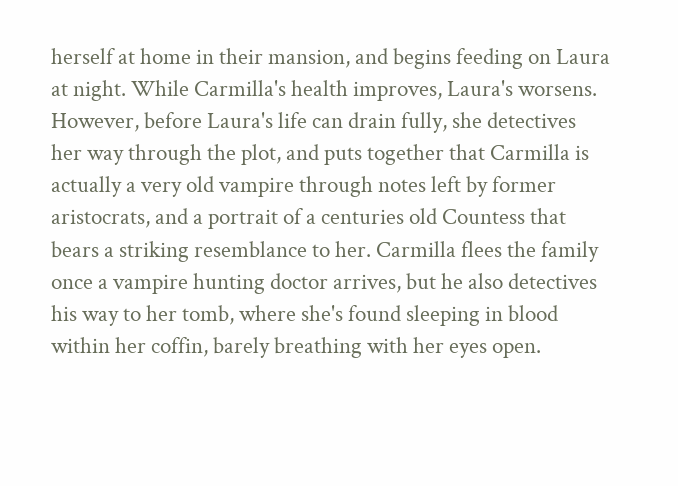herself at home in their mansion, and begins feeding on Laura at night. While Carmilla's health improves, Laura's worsens. However, before Laura's life can drain fully, she detectives her way through the plot, and puts together that Carmilla is actually a very old vampire through notes left by former aristocrats, and a portrait of a centuries old Countess that bears a striking resemblance to her. Carmilla flees the family once a vampire hunting doctor arrives, but he also detectives his way to her tomb, where she's found sleeping in blood within her coffin, barely breathing with her eyes open.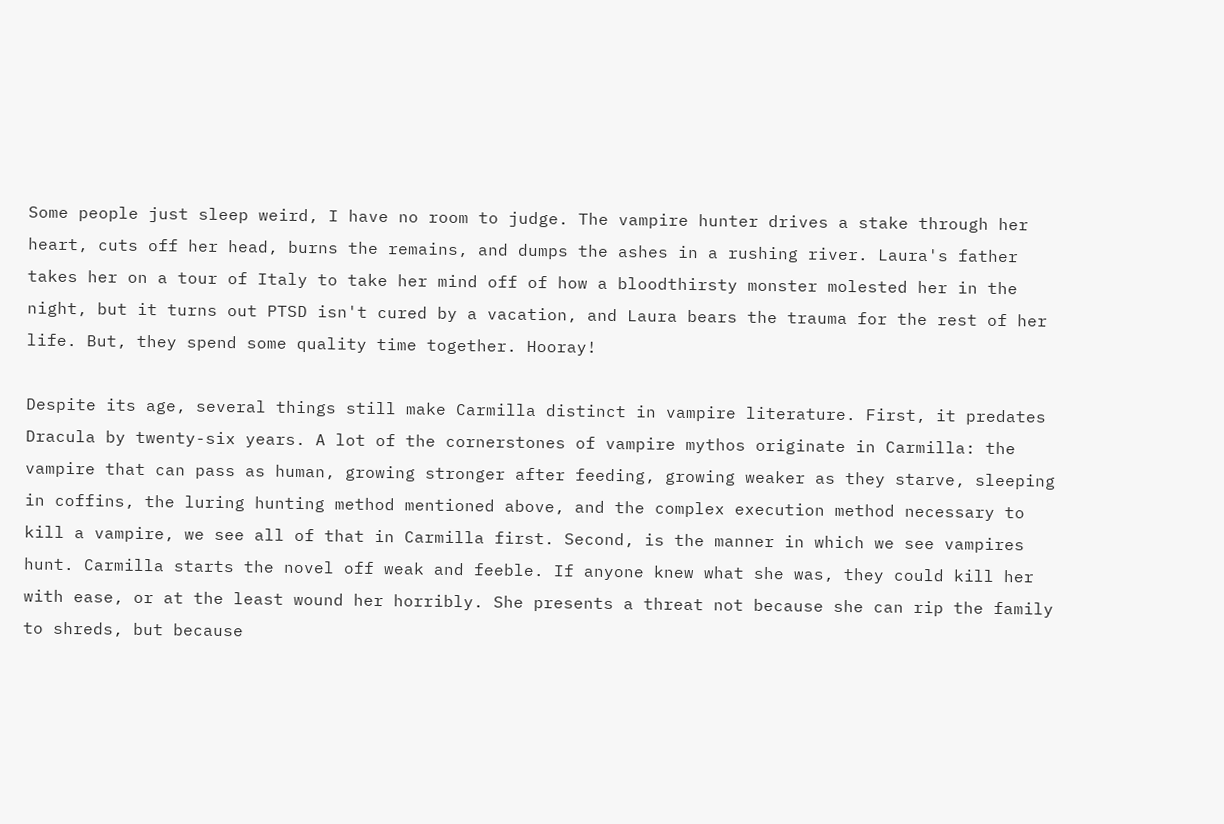Some people just sleep weird, I have no room to judge. The vampire hunter drives a stake through her heart, cuts off her head, burns the remains, and dumps the ashes in a rushing river. Laura's father takes her on a tour of Italy to take her mind off of how a bloodthirsty monster molested her in the night, but it turns out PTSD isn't cured by a vacation, and Laura bears the trauma for the rest of her life. But, they spend some quality time together. Hooray!

Despite its age, several things still make Carmilla distinct in vampire literature. First, it predates Dracula by twenty-six years. A lot of the cornerstones of vampire mythos originate in Carmilla: the vampire that can pass as human, growing stronger after feeding, growing weaker as they starve, sleeping in coffins, the luring hunting method mentioned above, and the complex execution method necessary to kill a vampire, we see all of that in Carmilla first. Second, is the manner in which we see vampires hunt. Carmilla starts the novel off weak and feeble. If anyone knew what she was, they could kill her with ease, or at the least wound her horribly. She presents a threat not because she can rip the family to shreds, but because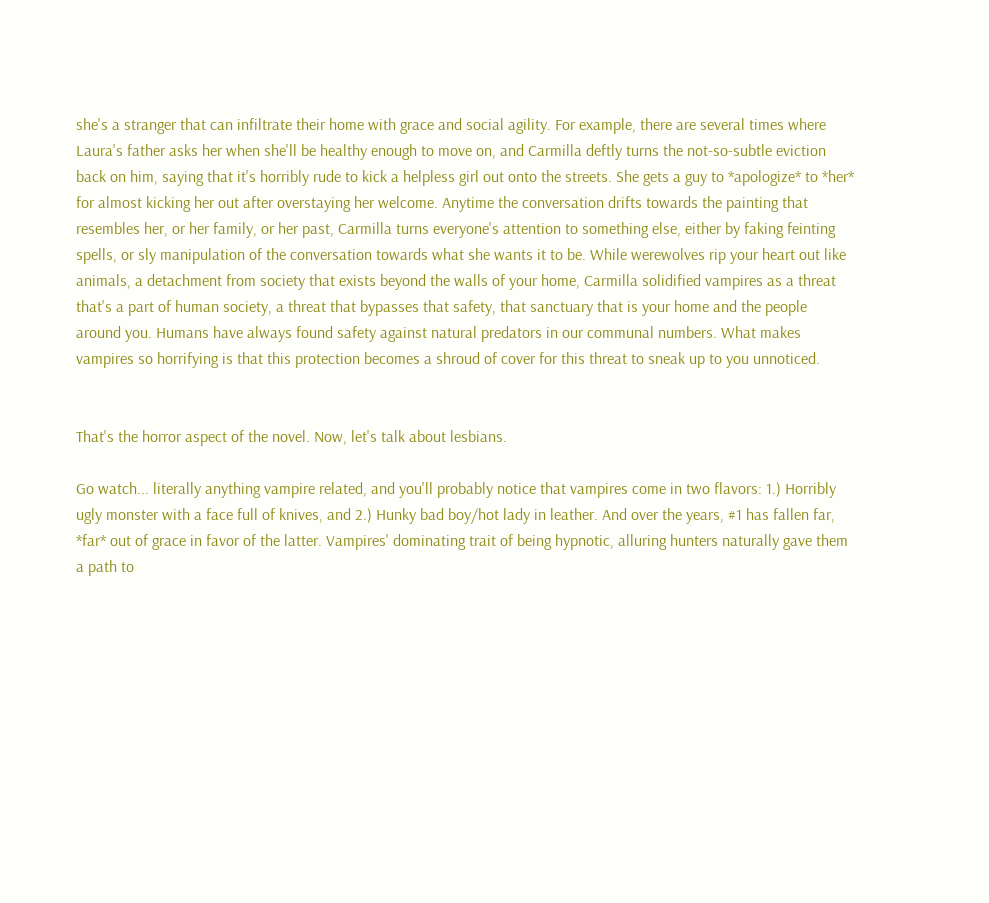she's a stranger that can infiltrate their home with grace and social agility. For example, there are several times where Laura's father asks her when she'll be healthy enough to move on, and Carmilla deftly turns the not-so-subtle eviction back on him, saying that it's horribly rude to kick a helpless girl out onto the streets. She gets a guy to *apologize* to *her* for almost kicking her out after overstaying her welcome. Anytime the conversation drifts towards the painting that resembles her, or her family, or her past, Carmilla turns everyone's attention to something else, either by faking feinting spells, or sly manipulation of the conversation towards what she wants it to be. While werewolves rip your heart out like animals, a detachment from society that exists beyond the walls of your home, Carmilla solidified vampires as a threat that's a part of human society, a threat that bypasses that safety, that sanctuary that is your home and the people around you. Humans have always found safety against natural predators in our communal numbers. What makes vampires so horrifying is that this protection becomes a shroud of cover for this threat to sneak up to you unnoticed.


That's the horror aspect of the novel. Now, let's talk about lesbians.

Go watch... literally anything vampire related, and you'll probably notice that vampires come in two flavors: 1.) Horribly ugly monster with a face full of knives, and 2.) Hunky bad boy/hot lady in leather. And over the years, #1 has fallen far, *far* out of grace in favor of the latter. Vampires' dominating trait of being hypnotic, alluring hunters naturally gave them a path to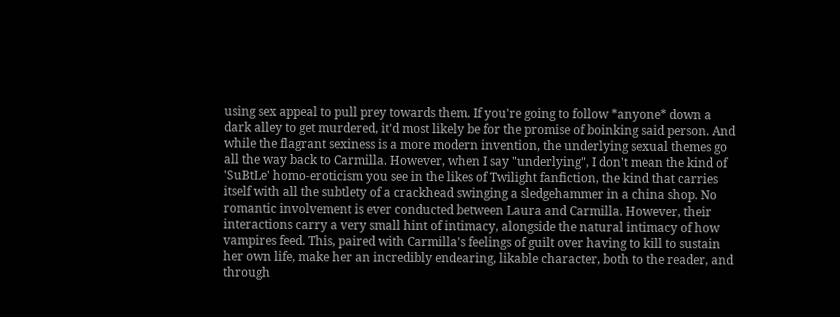using sex appeal to pull prey towards them. If you're going to follow *anyone* down a dark alley to get murdered, it'd most likely be for the promise of boinking said person. And while the flagrant sexiness is a more modern invention, the underlying sexual themes go all the way back to Carmilla. However, when I say "underlying", I don't mean the kind of 'SuBtLe' homo-eroticism you see in the likes of Twilight fanfiction, the kind that carries itself with all the subtlety of a crackhead swinging a sledgehammer in a china shop. No romantic involvement is ever conducted between Laura and Carmilla. However, their interactions carry a very small hint of intimacy, alongside the natural intimacy of how vampires feed. This, paired with Carmilla's feelings of guilt over having to kill to sustain her own life, make her an incredibly endearing, likable character, both to the reader, and through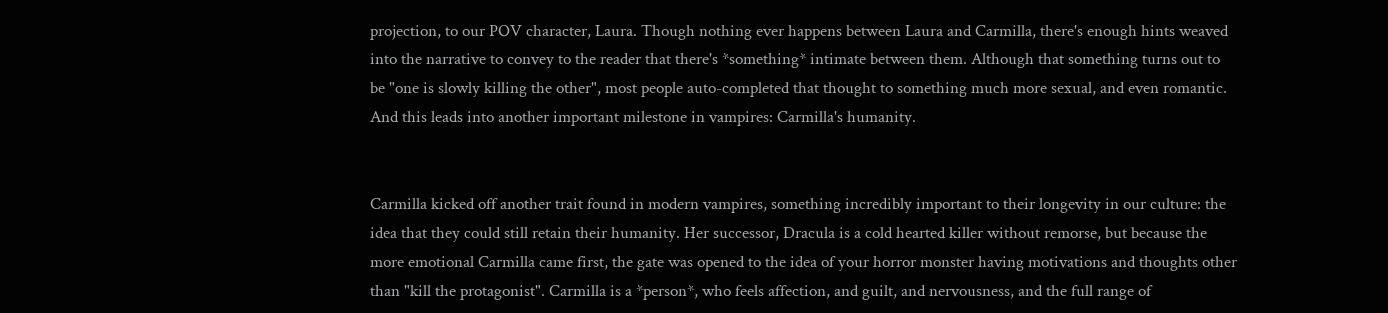projection, to our POV character, Laura. Though nothing ever happens between Laura and Carmilla, there's enough hints weaved into the narrative to convey to the reader that there's *something* intimate between them. Although that something turns out to be "one is slowly killing the other", most people auto-completed that thought to something much more sexual, and even romantic. And this leads into another important milestone in vampires: Carmilla's humanity.


Carmilla kicked off another trait found in modern vampires, something incredibly important to their longevity in our culture: the idea that they could still retain their humanity. Her successor, Dracula is a cold hearted killer without remorse, but because the more emotional Carmilla came first, the gate was opened to the idea of your horror monster having motivations and thoughts other than "kill the protagonist". Carmilla is a *person*, who feels affection, and guilt, and nervousness, and the full range of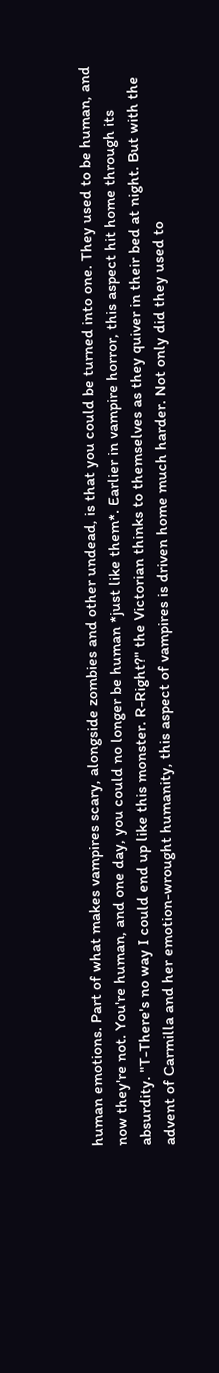human emotions. Part of what makes vampires scary, alongside zombies and other undead, is that you could be turned into one. They used to be human, and now they're not. You're human, and one day, you could no longer be human *just like them*. Earlier in vampire horror, this aspect hit home through its absurdity. "T-There's no way I could end up like this monster. R-Right?" the Victorian thinks to themselves as they quiver in their bed at night. But with the advent of Carmilla and her emotion-wrought humanity, this aspect of vampires is driven home much harder. Not only did they used to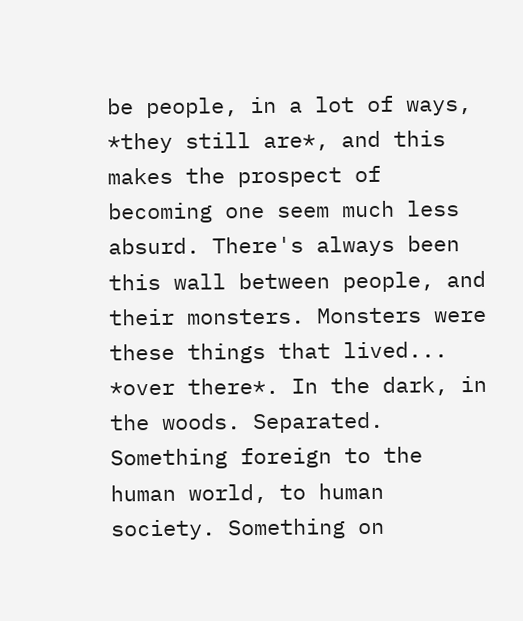be people, in a lot of ways, *they still are*, and this makes the prospect of becoming one seem much less absurd. There's always been this wall between people, and their monsters. Monsters were these things that lived... *over there*. In the dark, in the woods. Separated. Something foreign to the human world, to human society. Something on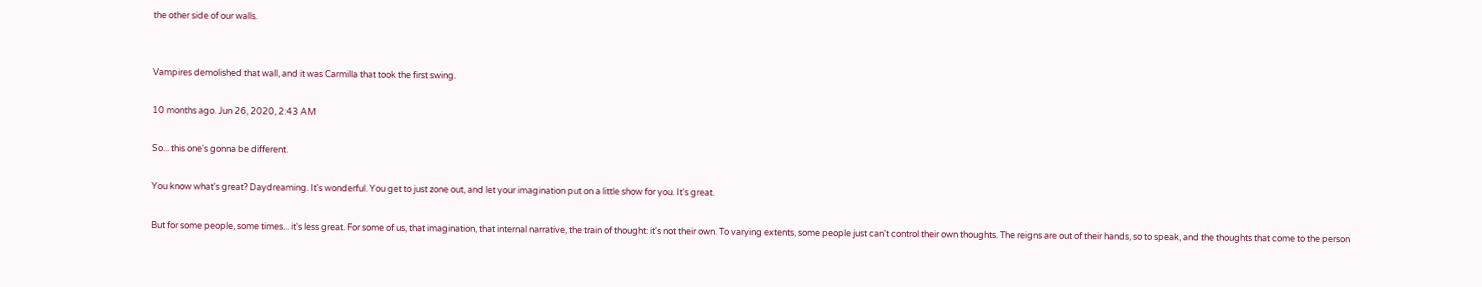the other side of our walls.


Vampires demolished that wall, and it was Carmilla that took the first swing.

10 months ago. Jun 26, 2020, 2:43 AM

So... this one's gonna be different.

You know what's great? Daydreaming. It's wonderful. You get to just zone out, and let your imagination put on a little show for you. It's great.

But for some people, some times... it's less great. For some of us, that imagination, that internal narrative, the train of thought: it's not their own. To varying extents, some people just can't control their own thoughts. The reigns are out of their hands, so to speak, and the thoughts that come to the person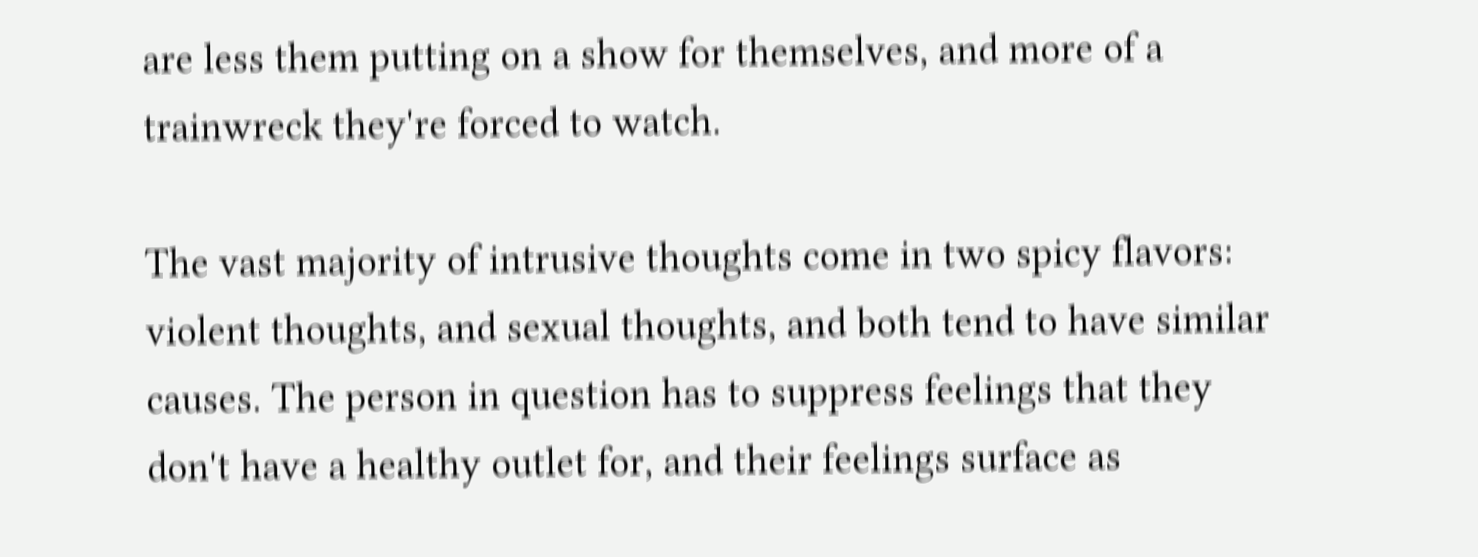are less them putting on a show for themselves, and more of a trainwreck they're forced to watch.

The vast majority of intrusive thoughts come in two spicy flavors: violent thoughts, and sexual thoughts, and both tend to have similar causes. The person in question has to suppress feelings that they don't have a healthy outlet for, and their feelings surface as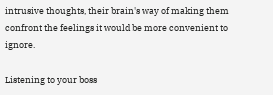intrusive thoughts, their brain's way of making them confront the feelings it would be more convenient to ignore.

Listening to your boss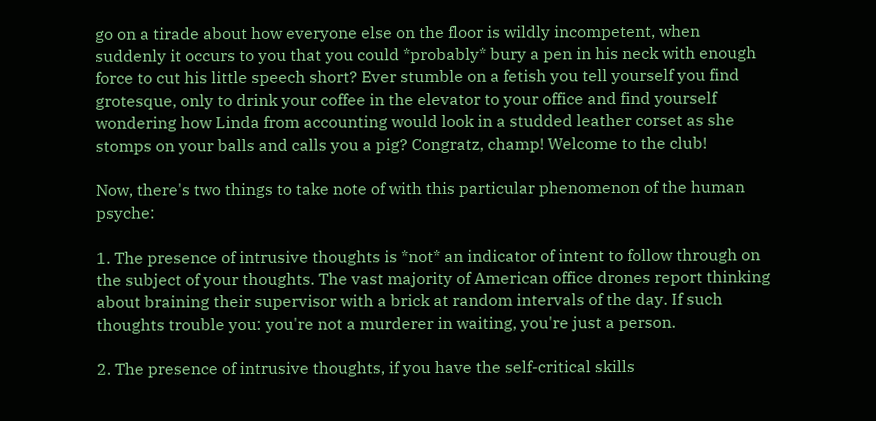go on a tirade about how everyone else on the floor is wildly incompetent, when suddenly it occurs to you that you could *probably* bury a pen in his neck with enough force to cut his little speech short? Ever stumble on a fetish you tell yourself you find grotesque, only to drink your coffee in the elevator to your office and find yourself wondering how Linda from accounting would look in a studded leather corset as she stomps on your balls and calls you a pig? Congratz, champ! Welcome to the club!

Now, there's two things to take note of with this particular phenomenon of the human psyche:

1. The presence of intrusive thoughts is *not* an indicator of intent to follow through on the subject of your thoughts. The vast majority of American office drones report thinking about braining their supervisor with a brick at random intervals of the day. If such thoughts trouble you: you're not a murderer in waiting, you're just a person.

2. The presence of intrusive thoughts, if you have the self-critical skills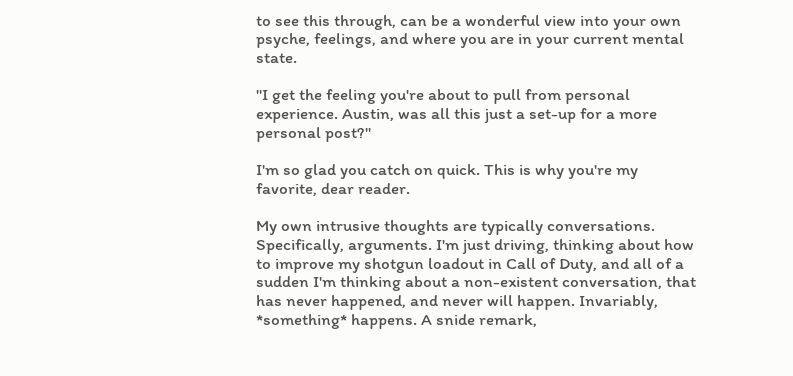to see this through, can be a wonderful view into your own psyche, feelings, and where you are in your current mental state.

"I get the feeling you're about to pull from personal experience. Austin, was all this just a set-up for a more personal post?"

I'm so glad you catch on quick. This is why you're my favorite, dear reader.

My own intrusive thoughts are typically conversations. Specifically, arguments. I'm just driving, thinking about how to improve my shotgun loadout in Call of Duty, and all of a sudden I'm thinking about a non-existent conversation, that has never happened, and never will happen. Invariably, *something* happens. A snide remark,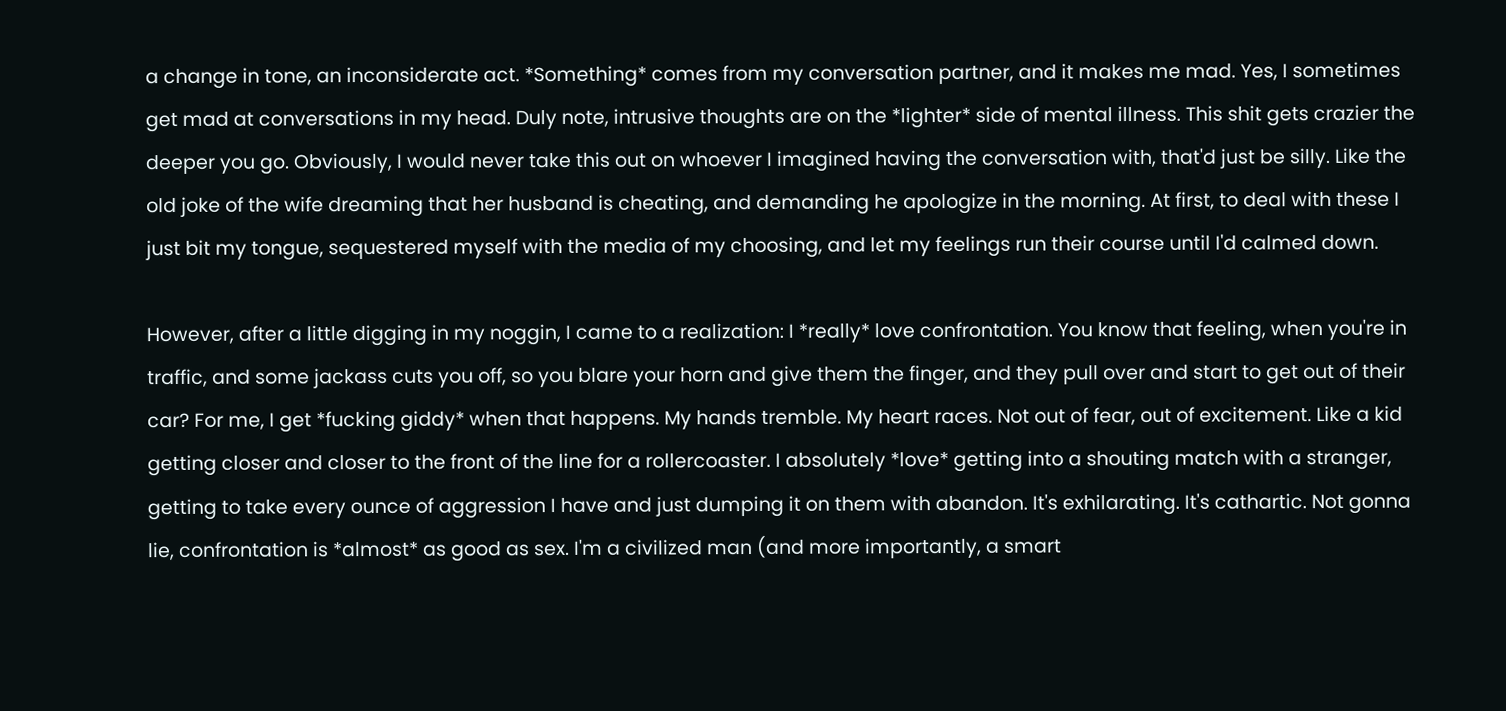a change in tone, an inconsiderate act. *Something* comes from my conversation partner, and it makes me mad. Yes, I sometimes get mad at conversations in my head. Duly note, intrusive thoughts are on the *lighter* side of mental illness. This shit gets crazier the deeper you go. Obviously, I would never take this out on whoever I imagined having the conversation with, that'd just be silly. Like the old joke of the wife dreaming that her husband is cheating, and demanding he apologize in the morning. At first, to deal with these I just bit my tongue, sequestered myself with the media of my choosing, and let my feelings run their course until I'd calmed down.

However, after a little digging in my noggin, I came to a realization: I *really* love confrontation. You know that feeling, when you're in traffic, and some jackass cuts you off, so you blare your horn and give them the finger, and they pull over and start to get out of their car? For me, I get *fucking giddy* when that happens. My hands tremble. My heart races. Not out of fear, out of excitement. Like a kid getting closer and closer to the front of the line for a rollercoaster. I absolutely *love* getting into a shouting match with a stranger, getting to take every ounce of aggression I have and just dumping it on them with abandon. It's exhilarating. It's cathartic. Not gonna lie, confrontation is *almost* as good as sex. I'm a civilized man (and more importantly, a smart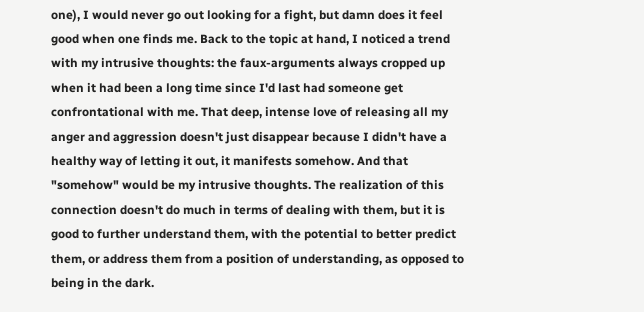one), I would never go out looking for a fight, but damn does it feel good when one finds me. Back to the topic at hand, I noticed a trend with my intrusive thoughts: the faux-arguments always cropped up when it had been a long time since I'd last had someone get confrontational with me. That deep, intense love of releasing all my anger and aggression doesn't just disappear because I didn't have a healthy way of letting it out, it manifests somehow. And that "somehow" would be my intrusive thoughts. The realization of this connection doesn't do much in terms of dealing with them, but it is good to further understand them, with the potential to better predict them, or address them from a position of understanding, as opposed to being in the dark.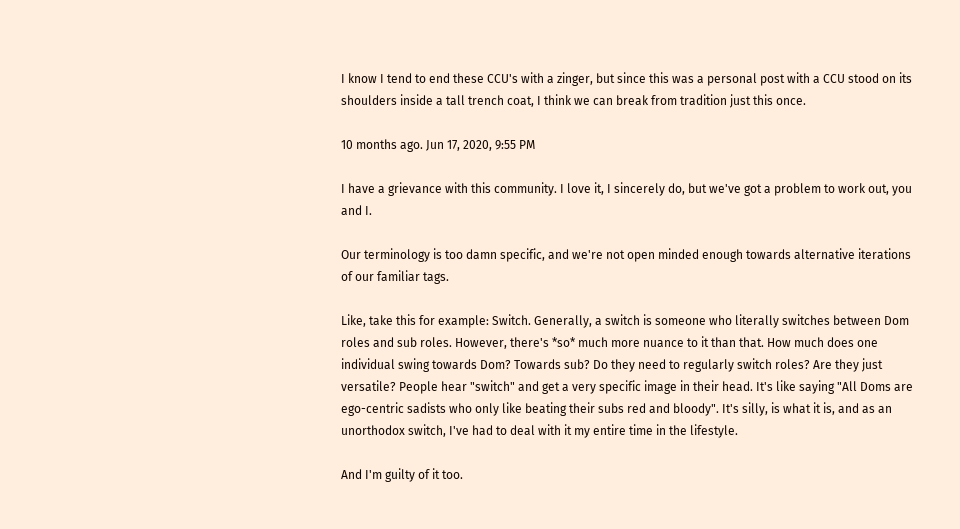I know I tend to end these CCU's with a zinger, but since this was a personal post with a CCU stood on its shoulders inside a tall trench coat, I think we can break from tradition just this once.

10 months ago. Jun 17, 2020, 9:55 PM

I have a grievance with this community. I love it, I sincerely do, but we've got a problem to work out, you and I.

Our terminology is too damn specific, and we're not open minded enough towards alternative iterations of our familiar tags.

Like, take this for example: Switch. Generally, a switch is someone who literally switches between Dom roles and sub roles. However, there's *so* much more nuance to it than that. How much does one individual swing towards Dom? Towards sub? Do they need to regularly switch roles? Are they just versatile? People hear "switch" and get a very specific image in their head. It's like saying "All Doms are ego-centric sadists who only like beating their subs red and bloody". It's silly, is what it is, and as an unorthodox switch, I've had to deal with it my entire time in the lifestyle.

And I'm guilty of it too.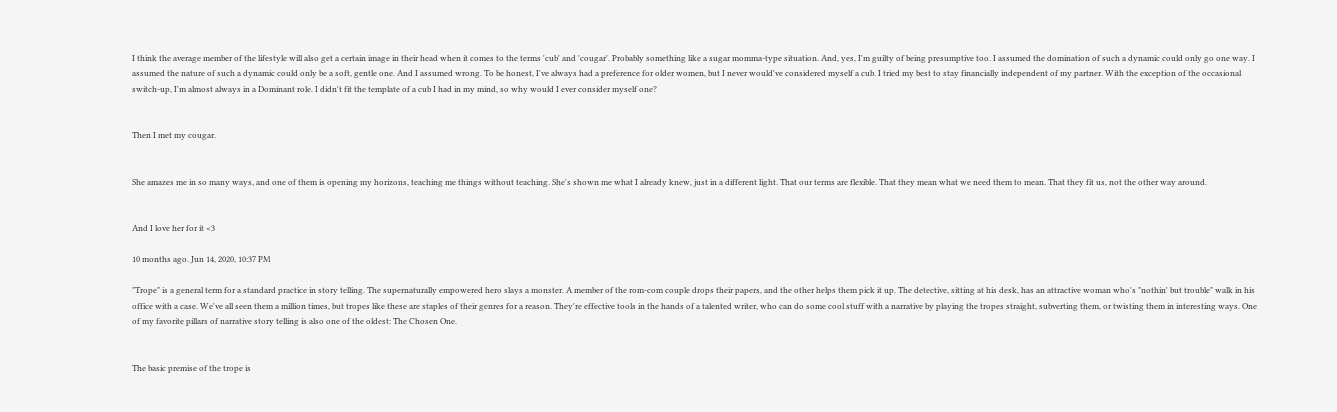I think the average member of the lifestyle will also get a certain image in their head when it comes to the terms 'cub' and 'cougar'. Probably something like a sugar momma-type situation. And, yes, I'm guilty of being presumptive too. I assumed the domination of such a dynamic could only go one way. I assumed the nature of such a dynamic could only be a soft, gentle one. And I assumed wrong. To be honest, I've always had a preference for older women, but I never would've considered myself a cub. I tried my best to stay financially independent of my partner. With the exception of the occasional switch-up, I'm almost always in a Dominant role. I didn't fit the template of a cub I had in my mind, so why would I ever consider myself one?


Then I met my cougar.


She amazes me in so many ways, and one of them is opening my horizons, teaching me things without teaching. She's shown me what I already knew, just in a different light. That our terms are flexible. That they mean what we need them to mean. That they fit us, not the other way around.


And I love her for it <3

10 months ago. Jun 14, 2020, 10:37 PM

"Trope" is a general term for a standard practice in story telling. The supernaturally empowered hero slays a monster. A member of the rom-com couple drops their papers, and the other helps them pick it up. The detective, sitting at his desk, has an attractive woman who's "nothin' but trouble" walk in his office with a case. We've all seen them a million times, but tropes like these are staples of their genres for a reason. They're effective tools in the hands of a talented writer, who can do some cool stuff with a narrative by playing the tropes straight, subverting them, or twisting them in interesting ways. One of my favorite pillars of narrative story telling is also one of the oldest: The Chosen One.


The basic premise of the trope is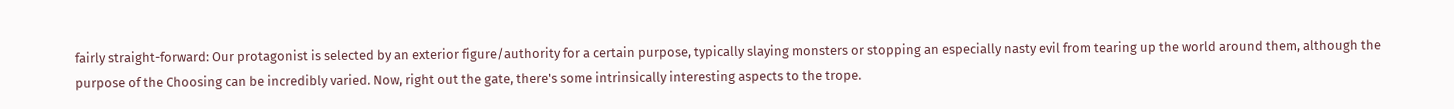fairly straight-forward: Our protagonist is selected by an exterior figure/authority for a certain purpose, typically slaying monsters or stopping an especially nasty evil from tearing up the world around them, although the purpose of the Choosing can be incredibly varied. Now, right out the gate, there's some intrinsically interesting aspects to the trope.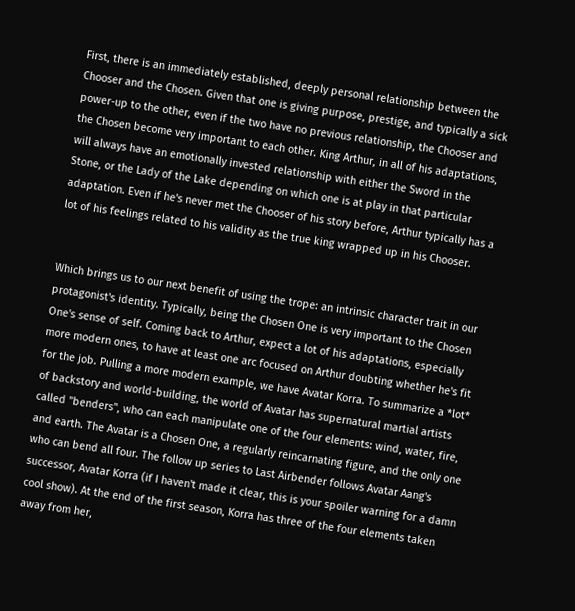First, there is an immediately established, deeply personal relationship between the Chooser and the Chosen. Given that one is giving purpose, prestige, and typically a sick power-up to the other, even if the two have no previous relationship, the Chooser and the Chosen become very important to each other. King Arthur, in all of his adaptations, will always have an emotionally invested relationship with either the Sword in the Stone, or the Lady of the Lake depending on which one is at play in that particular adaptation. Even if he's never met the Chooser of his story before, Arthur typically has a lot of his feelings related to his validity as the true king wrapped up in his Chooser.


Which brings us to our next benefit of using the trope: an intrinsic character trait in our protagonist's identity. Typically, being the Chosen One is very important to the Chosen One's sense of self. Coming back to Arthur, expect a lot of his adaptations, especially more modern ones, to have at least one arc focused on Arthur doubting whether he's fit for the job. Pulling a more modern example, we have Avatar Korra. To summarize a *lot* of backstory and world-building, the world of Avatar has supernatural martial artists called "benders", who can each manipulate one of the four elements: wind, water, fire, and earth. The Avatar is a Chosen One, a regularly reincarnating figure, and the only one who can bend all four. The follow up series to Last Airbender follows Avatar Aang's successor, Avatar Korra (if I haven't made it clear, this is your spoiler warning for a damn cool show). At the end of the first season, Korra has three of the four elements taken away from her,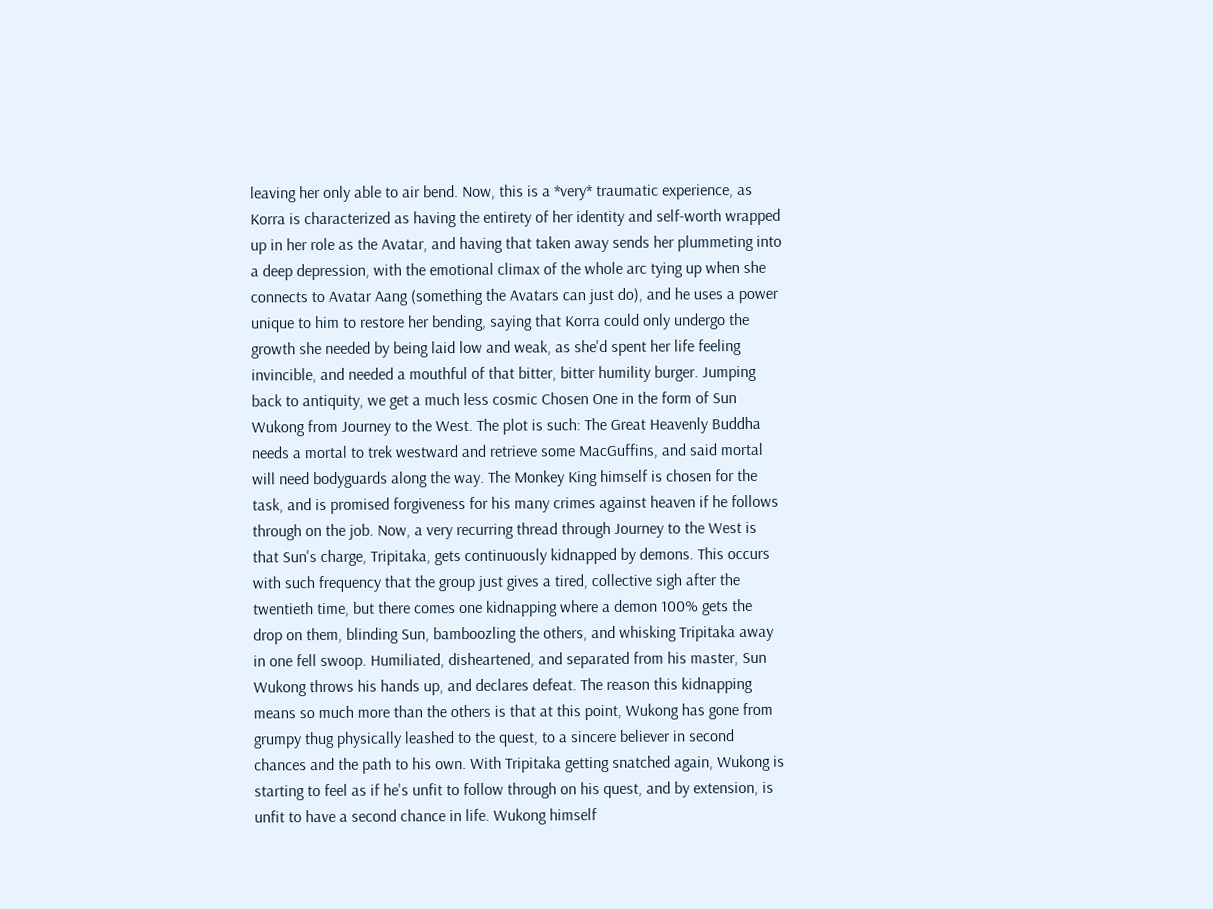leaving her only able to air bend. Now, this is a *very* traumatic experience, as Korra is characterized as having the entirety of her identity and self-worth wrapped up in her role as the Avatar, and having that taken away sends her plummeting into a deep depression, with the emotional climax of the whole arc tying up when she connects to Avatar Aang (something the Avatars can just do), and he uses a power unique to him to restore her bending, saying that Korra could only undergo the growth she needed by being laid low and weak, as she'd spent her life feeling invincible, and needed a mouthful of that bitter, bitter humility burger. Jumping back to antiquity, we get a much less cosmic Chosen One in the form of Sun Wukong from Journey to the West. The plot is such: The Great Heavenly Buddha needs a mortal to trek westward and retrieve some MacGuffins, and said mortal will need bodyguards along the way. The Monkey King himself is chosen for the task, and is promised forgiveness for his many crimes against heaven if he follows through on the job. Now, a very recurring thread through Journey to the West is that Sun's charge, Tripitaka, gets continuously kidnapped by demons. This occurs with such frequency that the group just gives a tired, collective sigh after the twentieth time, but there comes one kidnapping where a demon 100% gets the drop on them, blinding Sun, bamboozling the others, and whisking Tripitaka away in one fell swoop. Humiliated, disheartened, and separated from his master, Sun Wukong throws his hands up, and declares defeat. The reason this kidnapping means so much more than the others is that at this point, Wukong has gone from grumpy thug physically leashed to the quest, to a sincere believer in second chances and the path to his own. With Tripitaka getting snatched again, Wukong is starting to feel as if he's unfit to follow through on his quest, and by extension, is unfit to have a second chance in life. Wukong himself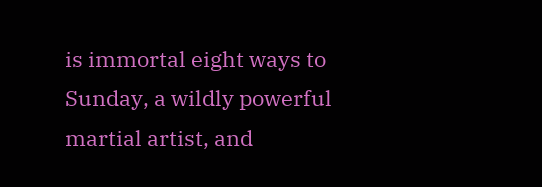is immortal eight ways to Sunday, a wildly powerful martial artist, and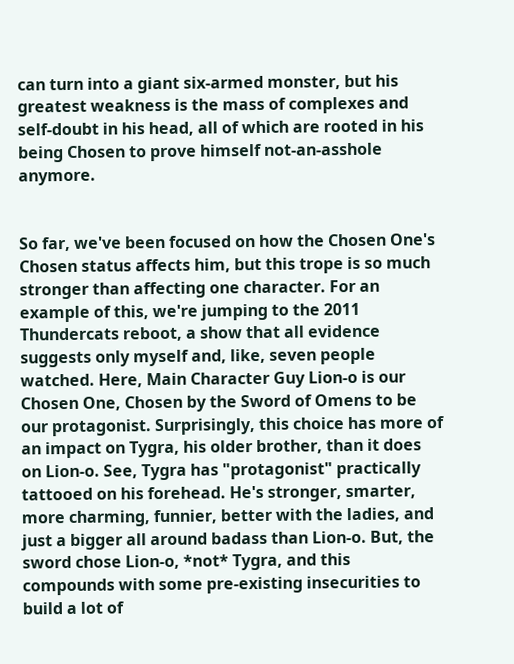can turn into a giant six-armed monster, but his greatest weakness is the mass of complexes and self-doubt in his head, all of which are rooted in his being Chosen to prove himself not-an-asshole anymore.


So far, we've been focused on how the Chosen One's Chosen status affects him, but this trope is so much stronger than affecting one character. For an example of this, we're jumping to the 2011 Thundercats reboot, a show that all evidence suggests only myself and, like, seven people watched. Here, Main Character Guy Lion-o is our Chosen One, Chosen by the Sword of Omens to be our protagonist. Surprisingly, this choice has more of an impact on Tygra, his older brother, than it does on Lion-o. See, Tygra has "protagonist" practically tattooed on his forehead. He's stronger, smarter, more charming, funnier, better with the ladies, and just a bigger all around badass than Lion-o. But, the sword chose Lion-o, *not* Tygra, and this compounds with some pre-existing insecurities to build a lot of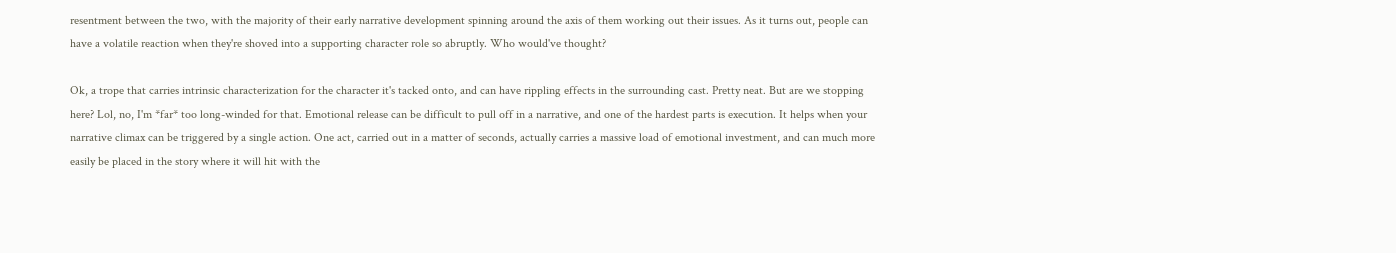resentment between the two, with the majority of their early narrative development spinning around the axis of them working out their issues. As it turns out, people can have a volatile reaction when they're shoved into a supporting character role so abruptly. Who would've thought?

Ok, a trope that carries intrinsic characterization for the character it's tacked onto, and can have rippling effects in the surrounding cast. Pretty neat. But are we stopping here? Lol, no, I'm *far* too long-winded for that. Emotional release can be difficult to pull off in a narrative, and one of the hardest parts is execution. It helps when your narrative climax can be triggered by a single action. One act, carried out in a matter of seconds, actually carries a massive load of emotional investment, and can much more easily be placed in the story where it will hit with the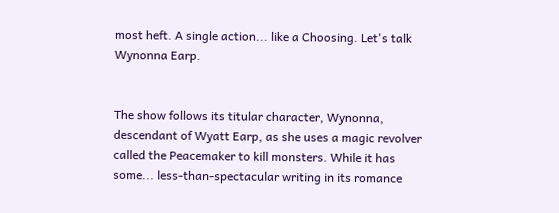most heft. A single action... like a Choosing. Let's talk Wynonna Earp.


The show follows its titular character, Wynonna, descendant of Wyatt Earp, as she uses a magic revolver called the Peacemaker to kill monsters. While it has some... less-than-spectacular writing in its romance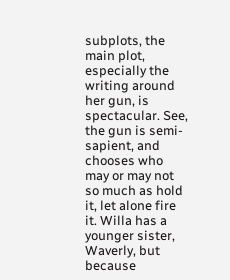subplots, the main plot, especially the writing around her gun, is spectacular. See, the gun is semi-sapient, and chooses who may or may not so much as hold it, let alone fire it. Willa has a younger sister, Waverly, but because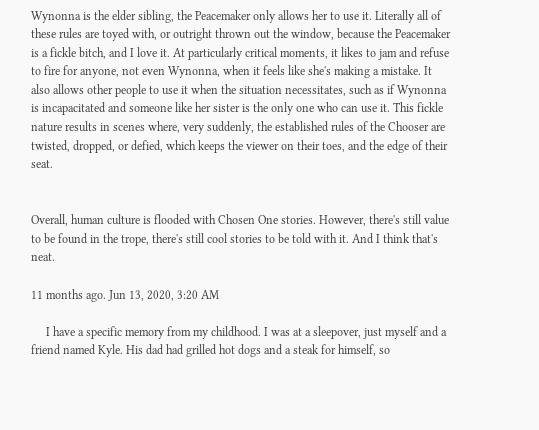Wynonna is the elder sibling, the Peacemaker only allows her to use it. Literally all of these rules are toyed with, or outright thrown out the window, because the Peacemaker is a fickle bitch, and I love it. At particularly critical moments, it likes to jam and refuse to fire for anyone, not even Wynonna, when it feels like she's making a mistake. It also allows other people to use it when the situation necessitates, such as if Wynonna is incapacitated and someone like her sister is the only one who can use it. This fickle nature results in scenes where, very suddenly, the established rules of the Chooser are twisted, dropped, or defied, which keeps the viewer on their toes, and the edge of their seat.


Overall, human culture is flooded with Chosen One stories. However, there's still value to be found in the trope, there's still cool stories to be told with it. And I think that's neat.

11 months ago. Jun 13, 2020, 3:20 AM

     I have a specific memory from my childhood. I was at a sleepover, just myself and a friend named Kyle. His dad had grilled hot dogs and a steak for himself, so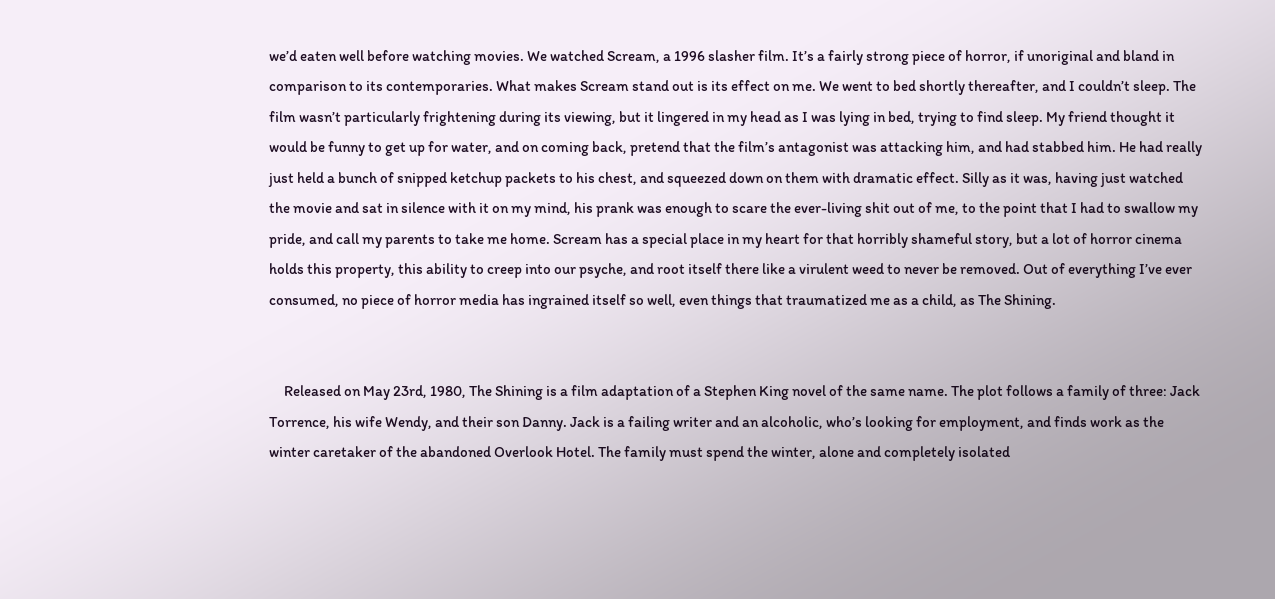we’d eaten well before watching movies. We watched Scream, a 1996 slasher film. It’s a fairly strong piece of horror, if unoriginal and bland in comparison to its contemporaries. What makes Scream stand out is its effect on me. We went to bed shortly thereafter, and I couldn’t sleep. The film wasn’t particularly frightening during its viewing, but it lingered in my head as I was lying in bed, trying to find sleep. My friend thought it would be funny to get up for water, and on coming back, pretend that the film’s antagonist was attacking him, and had stabbed him. He had really just held a bunch of snipped ketchup packets to his chest, and squeezed down on them with dramatic effect. Silly as it was, having just watched the movie and sat in silence with it on my mind, his prank was enough to scare the ever-living shit out of me, to the point that I had to swallow my pride, and call my parents to take me home. Scream has a special place in my heart for that horribly shameful story, but a lot of horror cinema holds this property, this ability to creep into our psyche, and root itself there like a virulent weed to never be removed. Out of everything I’ve ever consumed, no piece of horror media has ingrained itself so well, even things that traumatized me as a child, as The Shining.


     Released on May 23rd, 1980, The Shining is a film adaptation of a Stephen King novel of the same name. The plot follows a family of three: Jack Torrence, his wife Wendy, and their son Danny. Jack is a failing writer and an alcoholic, who’s looking for employment, and finds work as the winter caretaker of the abandoned Overlook Hotel. The family must spend the winter, alone and completely isolated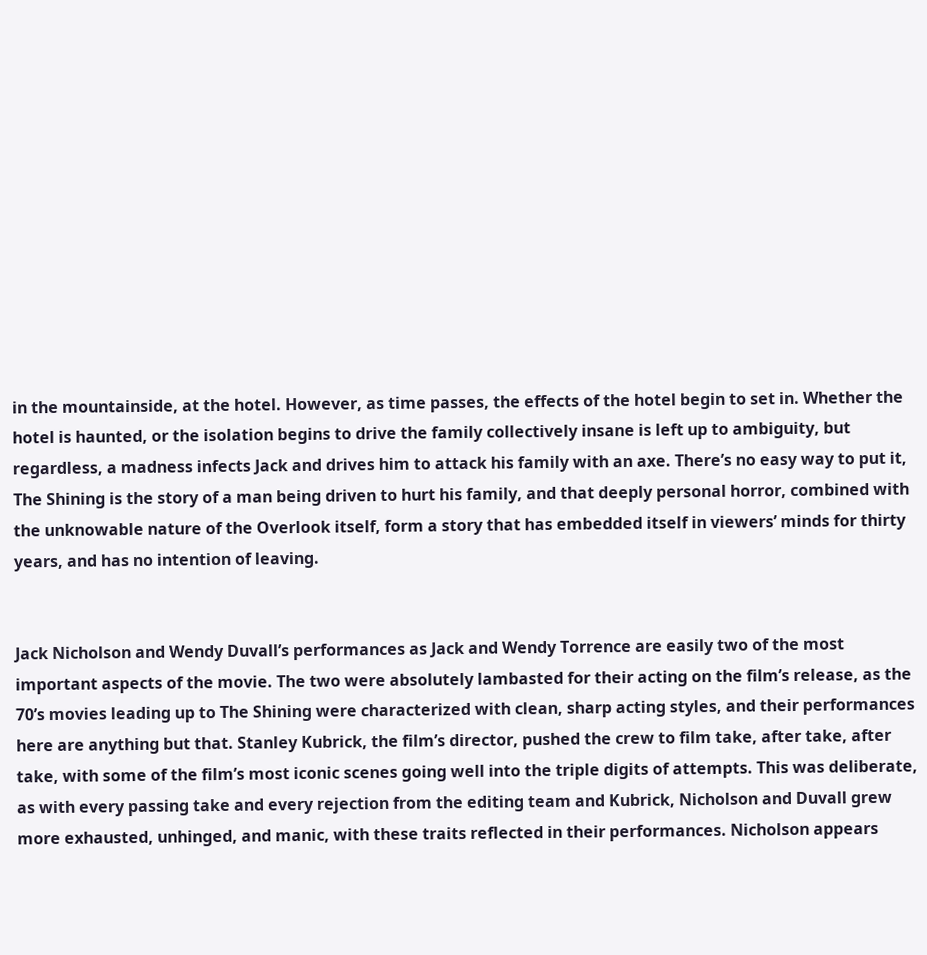in the mountainside, at the hotel. However, as time passes, the effects of the hotel begin to set in. Whether the hotel is haunted, or the isolation begins to drive the family collectively insane is left up to ambiguity, but regardless, a madness infects Jack and drives him to attack his family with an axe. There’s no easy way to put it, The Shining is the story of a man being driven to hurt his family, and that deeply personal horror, combined with the unknowable nature of the Overlook itself, form a story that has embedded itself in viewers’ minds for thirty years, and has no intention of leaving.


Jack Nicholson and Wendy Duvall’s performances as Jack and Wendy Torrence are easily two of the most important aspects of the movie. The two were absolutely lambasted for their acting on the film’s release, as the 70’s movies leading up to The Shining were characterized with clean, sharp acting styles, and their performances here are anything but that. Stanley Kubrick, the film’s director, pushed the crew to film take, after take, after take, with some of the film’s most iconic scenes going well into the triple digits of attempts. This was deliberate, as with every passing take and every rejection from the editing team and Kubrick, Nicholson and Duvall grew more exhausted, unhinged, and manic, with these traits reflected in their performances. Nicholson appears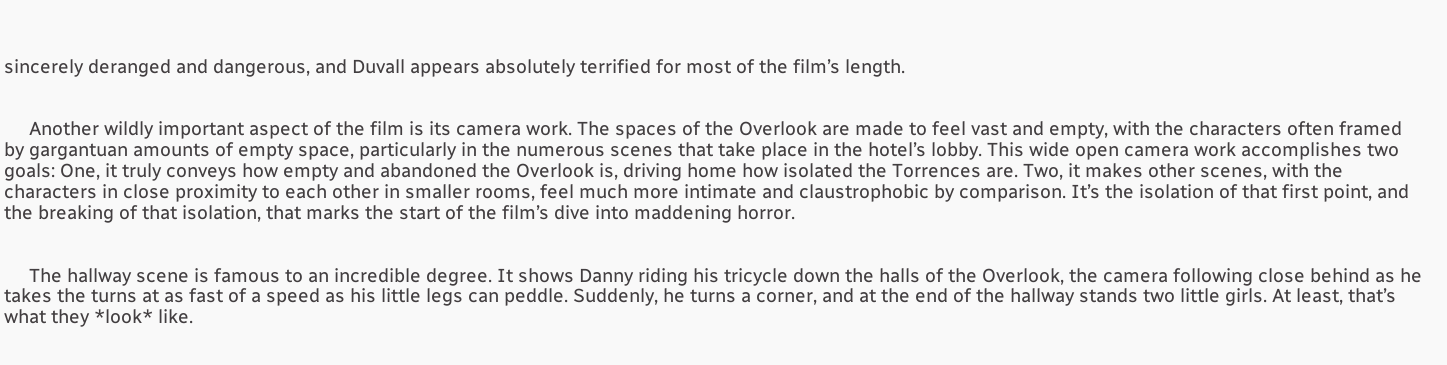sincerely deranged and dangerous, and Duvall appears absolutely terrified for most of the film’s length.


     Another wildly important aspect of the film is its camera work. The spaces of the Overlook are made to feel vast and empty, with the characters often framed by gargantuan amounts of empty space, particularly in the numerous scenes that take place in the hotel’s lobby. This wide open camera work accomplishes two goals: One, it truly conveys how empty and abandoned the Overlook is, driving home how isolated the Torrences are. Two, it makes other scenes, with the characters in close proximity to each other in smaller rooms, feel much more intimate and claustrophobic by comparison. It’s the isolation of that first point, and the breaking of that isolation, that marks the start of the film’s dive into maddening horror.


     The hallway scene is famous to an incredible degree. It shows Danny riding his tricycle down the halls of the Overlook, the camera following close behind as he takes the turns at as fast of a speed as his little legs can peddle. Suddenly, he turns a corner, and at the end of the hallway stands two little girls. At least, that’s what they *look* like.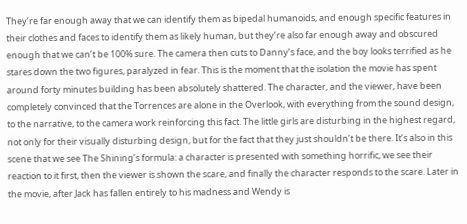They’re far enough away that we can identify them as bipedal humanoids, and enough specific features in their clothes and faces to identify them as likely human, but they’re also far enough away and obscured enough that we can’t be 100% sure. The camera then cuts to Danny’s face, and the boy looks terrified as he stares down the two figures, paralyzed in fear. This is the moment that the isolation the movie has spent around forty minutes building has been absolutely shattered. The character, and the viewer, have been completely convinced that the Torrences are alone in the Overlook, with everything from the sound design, to the narrative, to the camera work reinforcing this fact. The little girls are disturbing in the highest regard, not only for their visually disturbing design, but for the fact that they just shouldn’t be there. It’s also in this scene that we see The Shining’s formula: a character is presented with something horrific, we see their reaction to it first, then the viewer is shown the scare, and finally the character responds to the scare. Later in the movie, after Jack has fallen entirely to his madness and Wendy is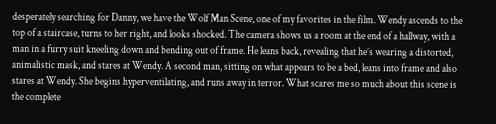desperately searching for Danny, we have the Wolf Man Scene, one of my favorites in the film. Wendy ascends to the top of a staircase, turns to her right, and looks shocked. The camera shows us a room at the end of a hallway, with a man in a furry suit kneeling down and bending out of frame. He leans back, revealing that he’s wearing a distorted, animalistic mask, and stares at Wendy. A second man, sitting on what appears to be a bed, leans into frame and also stares at Wendy. She begins hyperventilating, and runs away in terror. What scares me so much about this scene is the complete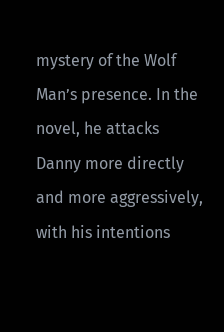mystery of the Wolf Man’s presence. In the novel, he attacks Danny more directly and more aggressively, with his intentions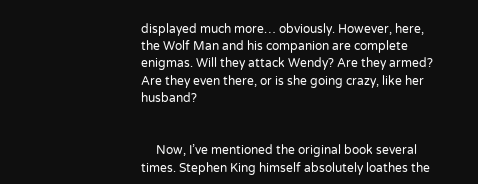displayed much more… obviously. However, here, the Wolf Man and his companion are complete enigmas. Will they attack Wendy? Are they armed? Are they even there, or is she going crazy, like her husband?


     Now, I’ve mentioned the original book several times. Stephen King himself absolutely loathes the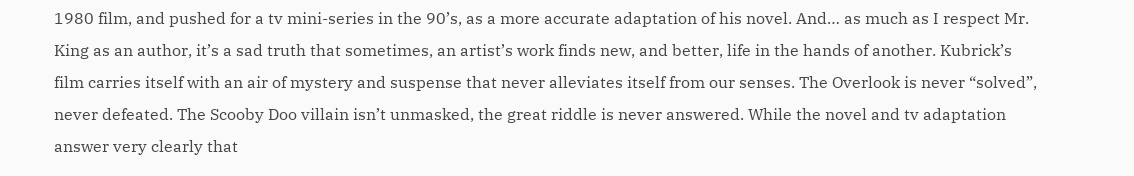1980 film, and pushed for a tv mini-series in the 90’s, as a more accurate adaptation of his novel. And… as much as I respect Mr. King as an author, it’s a sad truth that sometimes, an artist’s work finds new, and better, life in the hands of another. Kubrick’s film carries itself with an air of mystery and suspense that never alleviates itself from our senses. The Overlook is never “solved”, never defeated. The Scooby Doo villain isn’t unmasked, the great riddle is never answered. While the novel and tv adaptation answer very clearly that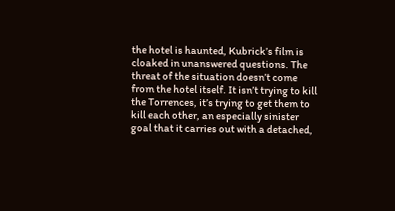the hotel is haunted, Kubrick’s film is cloaked in unanswered questions. The threat of the situation doesn’t come from the hotel itself. It isn’t trying to kill the Torrences, it’s trying to get them to kill each other, an especially sinister goal that it carries out with a detached,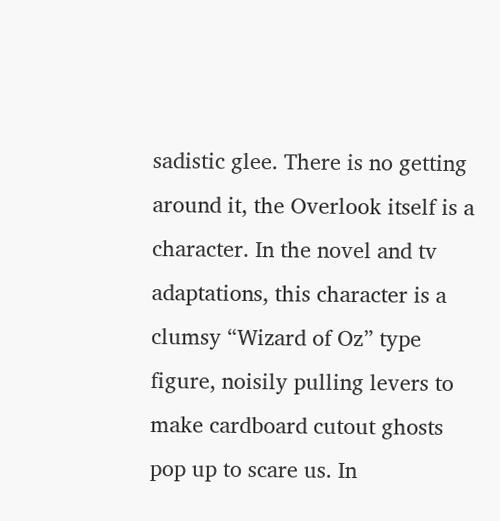sadistic glee. There is no getting around it, the Overlook itself is a character. In the novel and tv adaptations, this character is a clumsy “Wizard of Oz” type figure, noisily pulling levers to make cardboard cutout ghosts pop up to scare us. In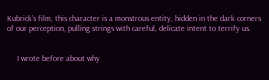Kubrick’s film, this character is a monstrous entity, hidden in the dark corners of our perception, pulling strings with careful, delicate intent to terrify us.


     I wrote before about why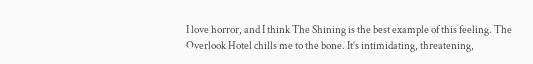I love horror, and I think The Shining is the best example of this feeling. The Overlook Hotel chills me to the bone. It’s intimidating, threatening,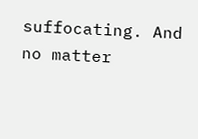suffocating. And no matter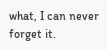what, I can never forget it.